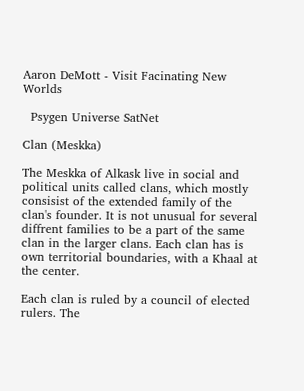Aaron DeMott - Visit Facinating New Worlds

  Psygen Universe SatNet

Clan (Meskka)

The Meskka of Alkask live in social and political units called clans, which mostly consisist of the extended family of the clan's founder. It is not unusual for several diffrent families to be a part of the same clan in the larger clans. Each clan has is own territorial boundaries, with a Khaal at the center.

Each clan is ruled by a council of elected rulers. The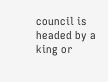council is headed by a king or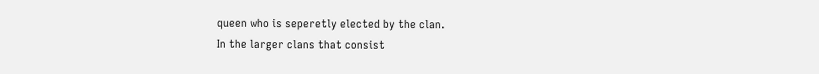queen who is seperetly elected by the clan.
In the larger clans that consist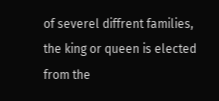of severel diffrent families, the king or queen is elected from the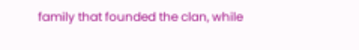family that founded the clan, while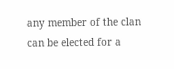any member of the clan can be elected for a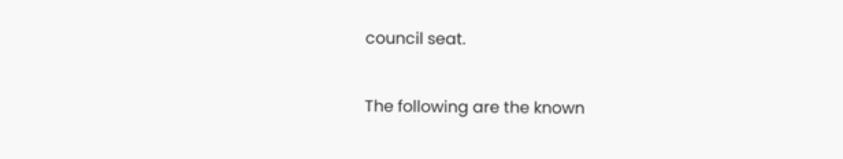council seat.

The following are the known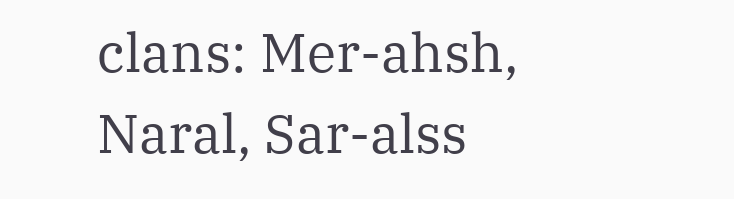clans: Mer-ahsh, Naral, Sar-alss